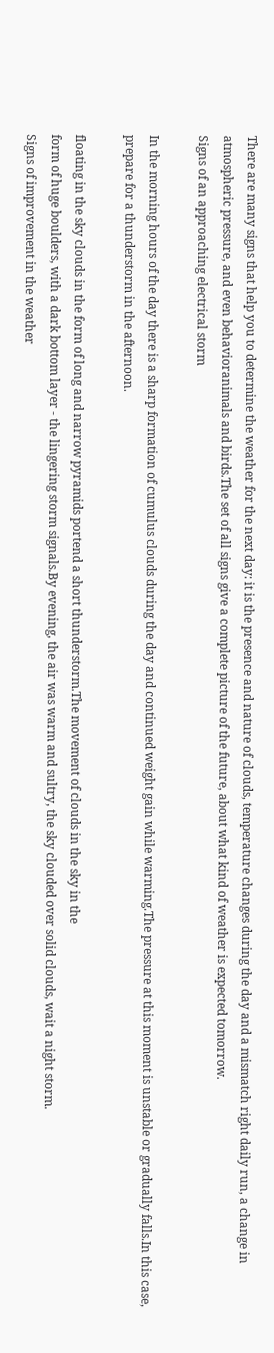There are many signs that help you to determine the weather for the next day: it is the presence and nature of clouds, temperature changes during the day and a mismatch right daily run, a change in atmospheric pressure, and even behavioranimals and birds.The set of all signs give a complete picture of the future, about what kind of weather is expected tomorrow.
Signs of an approaching electrical storm

In the morning hours of the day there is a sharp formation of cumulus clouds during the day and continued weight gain while warming.The pressure at this moment is unstable or gradually falls.In this case, prepare for a thunderstorm in the afternoon.

floating in the sky clouds in the form of long and narrow pyramids portend a short thunderstorm.The movement of clouds in the sky in the
form of huge boulders, with a dark bottom layer - the lingering storm signals.By evening, the air was warm and sultry, the sky clouded over solid clouds, wait a night storm.
Signs of improvement in the weather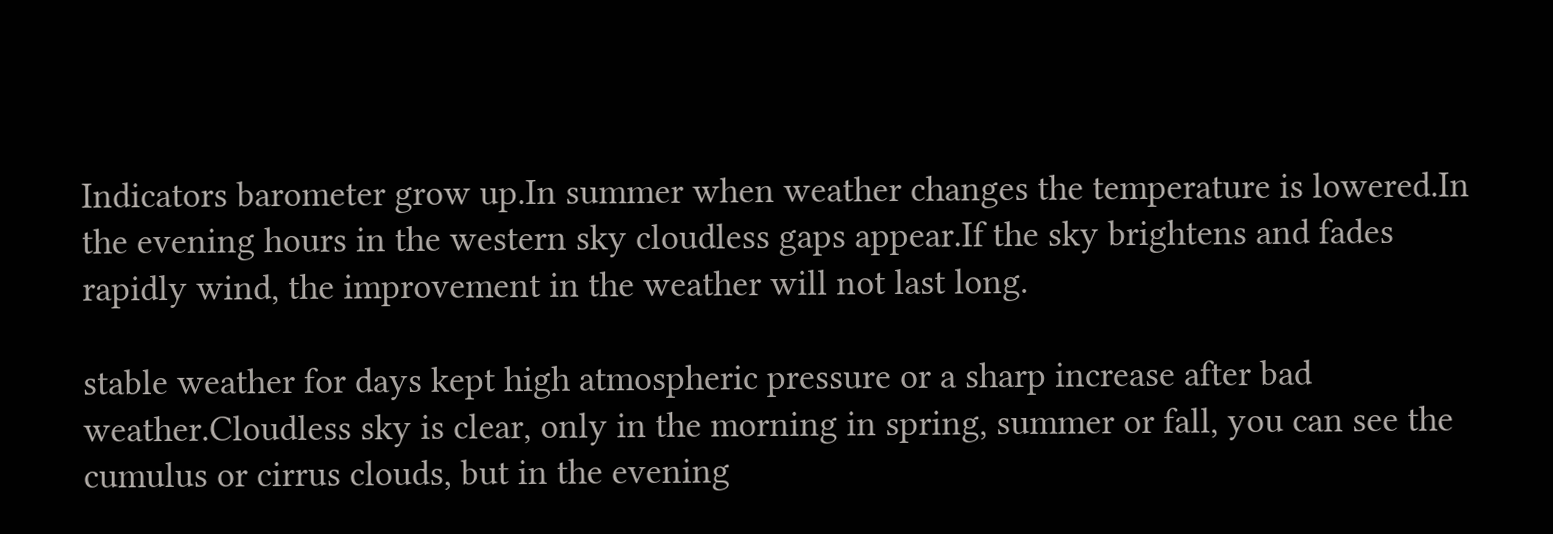Indicators barometer grow up.In summer when weather changes the temperature is lowered.In the evening hours in the western sky cloudless gaps appear.If the sky brightens and fades rapidly wind, the improvement in the weather will not last long.

stable weather for days kept high atmospheric pressure or a sharp increase after bad weather.Cloudless sky is clear, only in the morning in spring, summer or fall, you can see the cumulus or cirrus clouds, but in the evening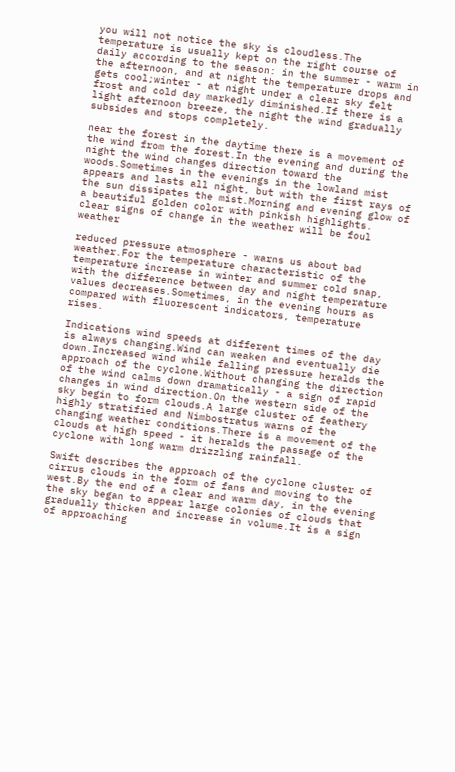you will not notice the sky is cloudless.The temperature is usually kept on the right course of daily according to the season: in the summer - warm in the afternoon, and at night the temperature drops and gets cool;winter - at night under a clear sky felt frost and cold day markedly diminished.If there is a light afternoon breeze, the night the wind gradually subsides and stops completely.

near the forest in the daytime there is a movement of the wind from the forest.In the evening and during the night the wind changes direction toward the woods.Sometimes in the evenings in the lowland mist appears and lasts all night, but with the first rays of the sun dissipates the mist.Morning and evening glow of a beautiful golden color with pinkish highlights.
clear signs of change in the weather will be foul weather

reduced pressure atmosphere - warns us about bad weather.For the temperature characteristic of the temperature increase in winter and summer cold snap, with the difference between day and night temperature values decreases.Sometimes, in the evening hours as compared with fluorescent indicators, temperature rises.

Indications wind speeds at different times of the day is always changing.Wind can weaken and eventually die down.Increased wind while falling pressure heralds the approach of the cyclone.Without changing the direction of the wind calms down dramatically - a sign of rapid changes in wind direction.On the western side of the sky begin to form clouds.A large cluster of feathery highly stratified and Nimbostratus warns of the changing weather conditions.There is a movement of the clouds at high speed - it heralds the passage of the cyclone with long warm drizzling rainfall.

Swift describes the approach of the cyclone cluster of cirrus clouds in the form of fans and moving to the west.By the end of a clear and warm day, in the evening the sky began to appear large colonies of clouds that gradually thicken and increase in volume.It is a sign of approaching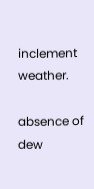inclement weather.

absence of dew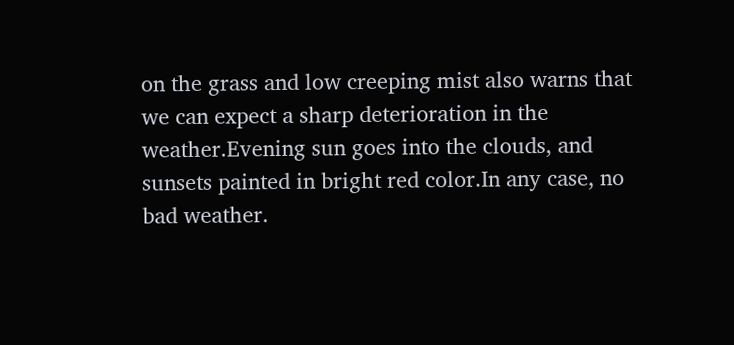on the grass and low creeping mist also warns that we can expect a sharp deterioration in the weather.Evening sun goes into the clouds, and sunsets painted in bright red color.In any case, no bad weather.